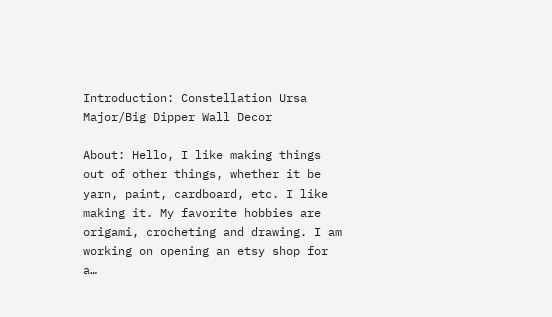Introduction: Constellation Ursa Major/Big Dipper Wall Decor

About: Hello, I like making things out of other things, whether it be yarn, paint, cardboard, etc. I like making it. My favorite hobbies are origami, crocheting and drawing. I am working on opening an etsy shop for a…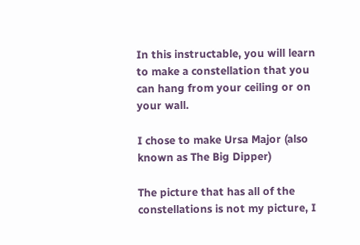In this instructable, you will learn to make a constellation that you can hang from your ceiling or on your wall.

I chose to make Ursa Major (also known as The Big Dipper)

The picture that has all of the constellations is not my picture, I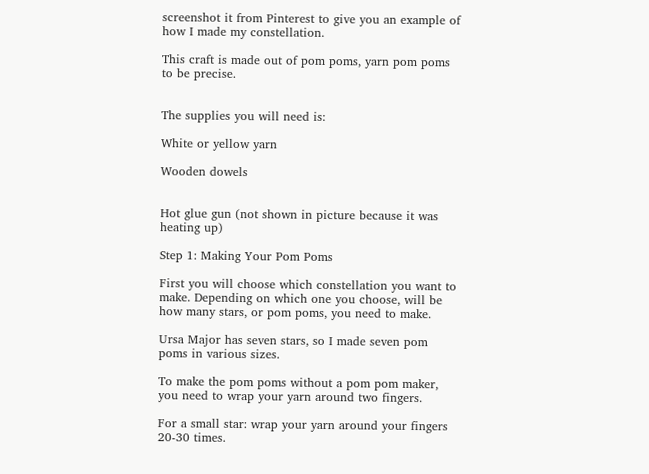screenshot it from Pinterest to give you an example of how I made my constellation.

This craft is made out of pom poms, yarn pom poms to be precise.


The supplies you will need is:

White or yellow yarn

Wooden dowels


Hot glue gun (not shown in picture because it was heating up)

Step 1: Making Your Pom Poms

First you will choose which constellation you want to make. Depending on which one you choose, will be how many stars, or pom poms, you need to make.

Ursa Major has seven stars, so I made seven pom poms in various sizes.

To make the pom poms without a pom pom maker, you need to wrap your yarn around two fingers.

For a small star: wrap your yarn around your fingers 20-30 times.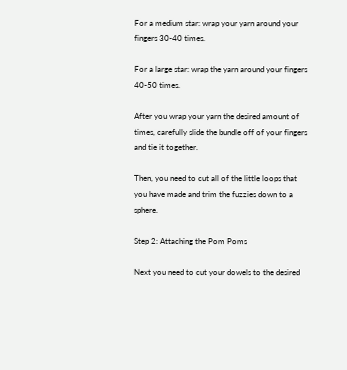For a medium star: wrap your yarn around your fingers 30-40 times.

For a large star: wrap the yarn around your fingers 40-50 times.

After you wrap your yarn the desired amount of times, carefully slide the bundle off of your fingers and tie it together.

Then, you need to cut all of the little loops that you have made and trim the fuzzies down to a sphere.

Step 2: Attaching the Pom Poms

Next you need to cut your dowels to the desired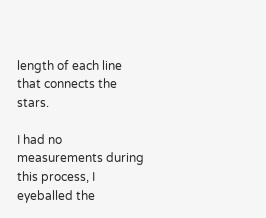length of each line that connects the stars.

I had no measurements during this process, I eyeballed the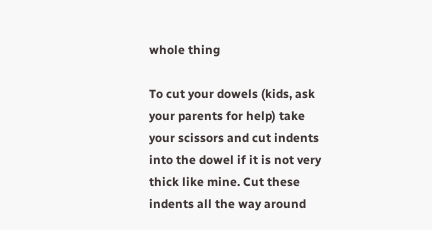whole thing

To cut your dowels (kids, ask your parents for help) take your scissors and cut indents into the dowel if it is not very thick like mine. Cut these indents all the way around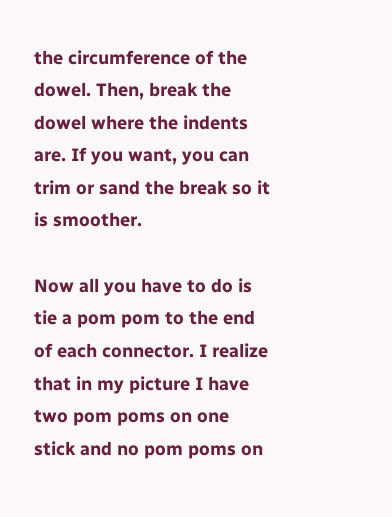the circumference of the dowel. Then, break the dowel where the indents are. If you want, you can trim or sand the break so it is smoother.

Now all you have to do is tie a pom pom to the end of each connector. I realize that in my picture I have two pom poms on one stick and no pom poms on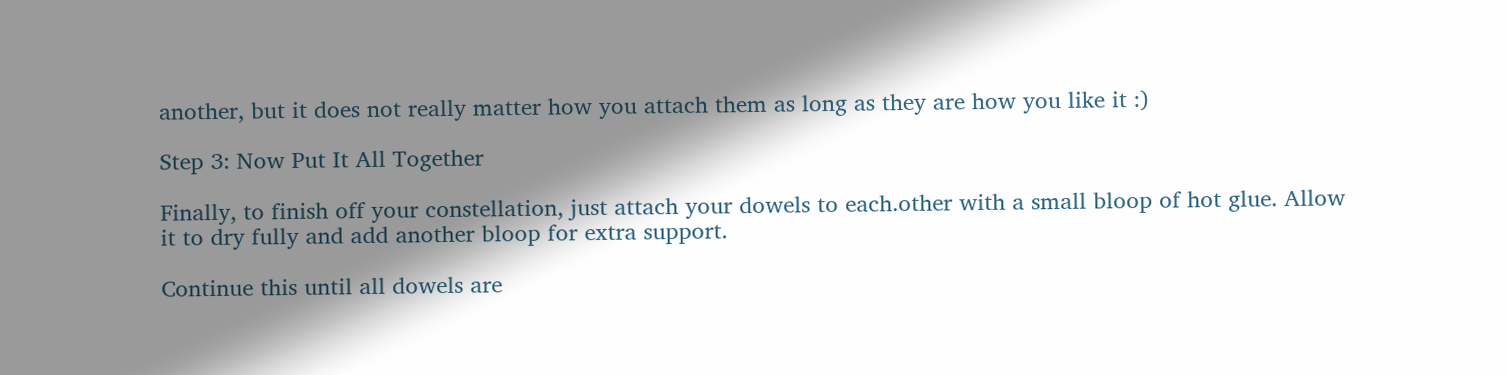another, but it does not really matter how you attach them as long as they are how you like it :)

Step 3: Now Put It All Together

Finally, to finish off your constellation, just attach your dowels to each.other with a small bloop of hot glue. Allow it to dry fully and add another bloop for extra support.

Continue this until all dowels are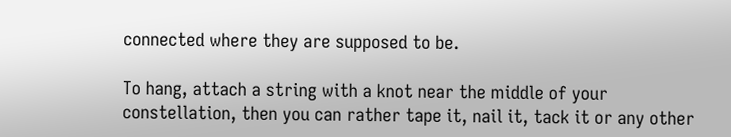connected where they are supposed to be.

To hang, attach a string with a knot near the middle of your constellation, then you can rather tape it, nail it, tack it or any other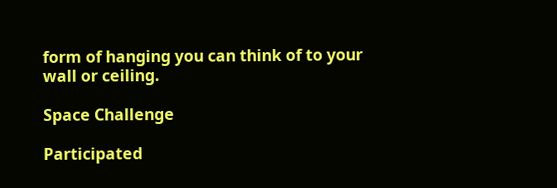form of hanging you can think of to your wall or ceiling.

Space Challenge

Participated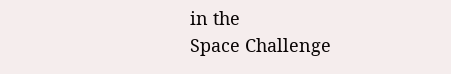in the
Space Challenge